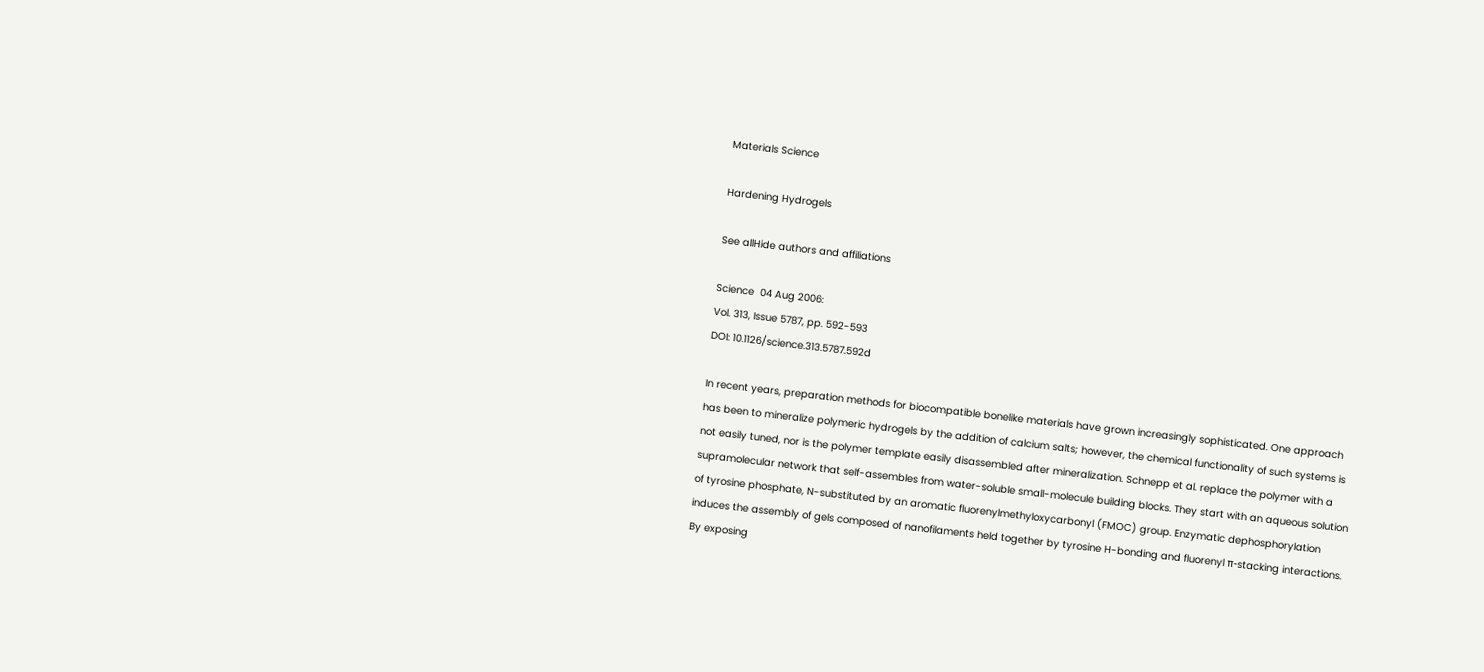Materials Science

Hardening Hydrogels

See allHide authors and affiliations

Science  04 Aug 2006:
Vol. 313, Issue 5787, pp. 592-593
DOI: 10.1126/science.313.5787.592d

In recent years, preparation methods for biocompatible bonelike materials have grown increasingly sophisticated. One approach has been to mineralize polymeric hydrogels by the addition of calcium salts; however, the chemical functionality of such systems is not easily tuned, nor is the polymer template easily disassembled after mineralization. Schnepp et al. replace the polymer with a supramolecular network that self-assembles from water-soluble small-molecule building blocks. They start with an aqueous solution of tyrosine phosphate, N-substituted by an aromatic fluorenylmethyloxycarbonyl (FMOC) group. Enzymatic dephosphorylation induces the assembly of gels composed of nanofilaments held together by tyrosine H-bonding and fluorenyl π-stacking interactions. By exposing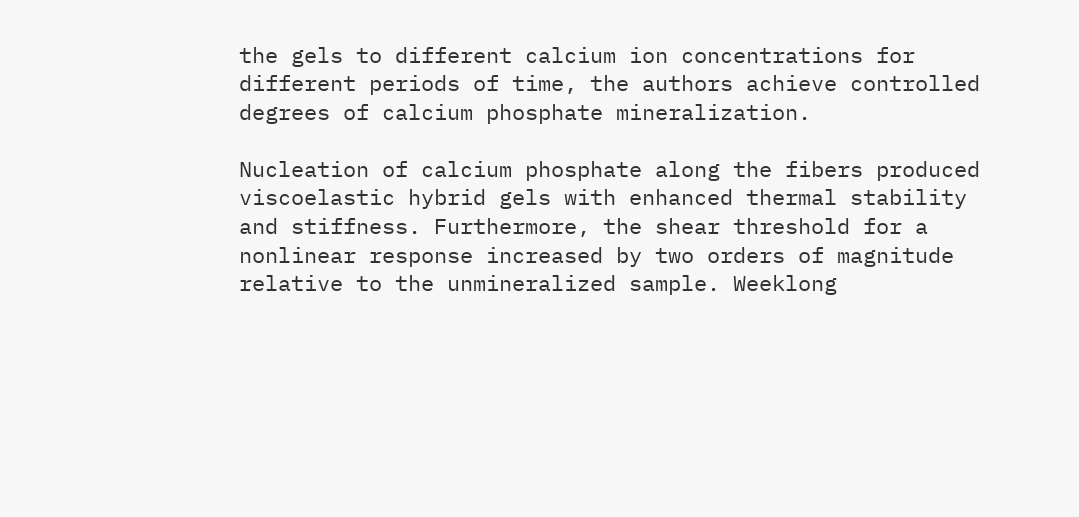the gels to different calcium ion concentrations for different periods of time, the authors achieve controlled degrees of calcium phosphate mineralization.

Nucleation of calcium phosphate along the fibers produced viscoelastic hybrid gels with enhanced thermal stability and stiffness. Furthermore, the shear threshold for a nonlinear response increased by two orders of magnitude relative to the unmineralized sample. Weeklong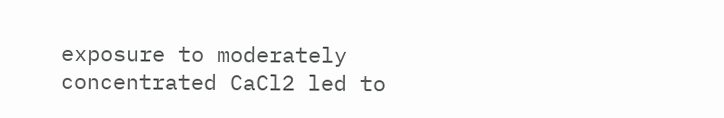exposure to moderately concentrated CaCl2 led to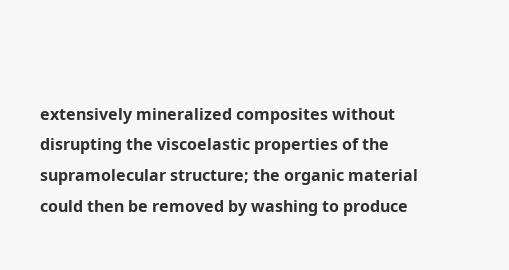extensively mineralized composites without disrupting the viscoelastic properties of the supramolecular structure; the organic material could then be removed by washing to produce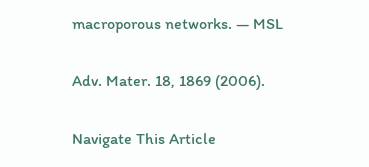macroporous networks. — MSL

Adv. Mater. 18, 1869 (2006).

Navigate This Article